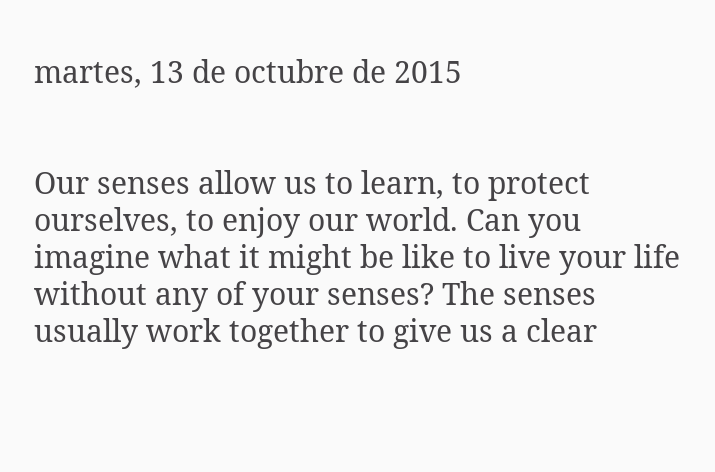martes, 13 de octubre de 2015


Our senses allow us to learn, to protect ourselves, to enjoy our world. Can you imagine what it might be like to live your life without any of your senses? The senses usually work together to give us a clear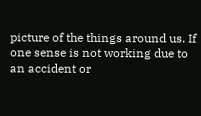picture of the things around us. If one sense is not working due to an accident or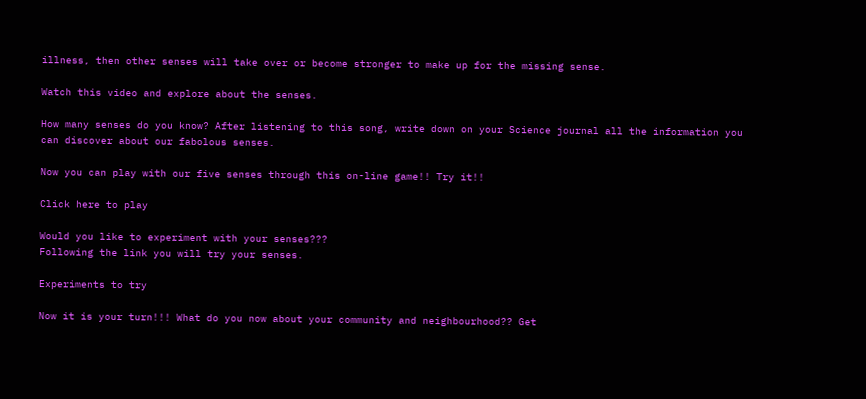illness, then other senses will take over or become stronger to make up for the missing sense.

Watch this video and explore about the senses.

How many senses do you know? After listening to this song, write down on your Science journal all the information you can discover about our fabolous senses.

Now you can play with our five senses through this on-line game!! Try it!!

Click here to play

Would you like to experiment with your senses???
Following the link you will try your senses.

Experiments to try

Now it is your turn!!! What do you now about your community and neighbourhood?? Get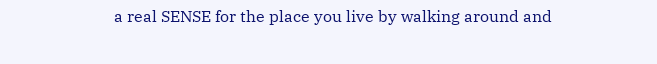a real SENSE for the place you live by walking around and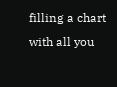filling a chart with all you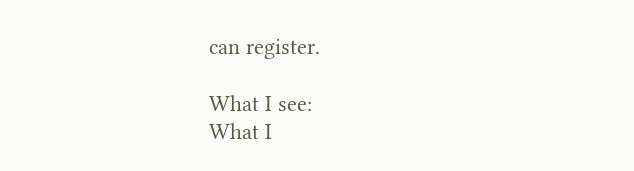can register.

What I see:
What I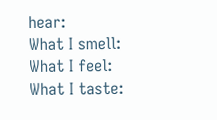hear:
What I smell:
What I feel:
What I taste: